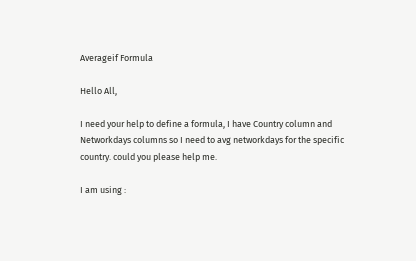Averageif Formula

Hello All,

I need your help to define a formula, I have Country column and Networkdays columns so I need to avg networkdays for the specific country. could you please help me.

I am using :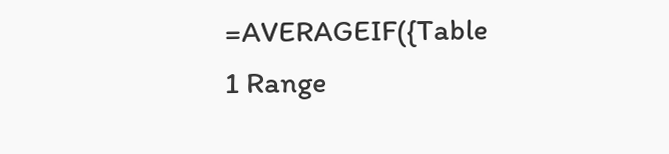=AVERAGEIF({Table 1 Range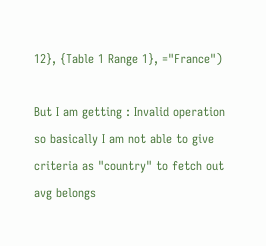12}, {Table 1 Range 1}, ="France")

But I am getting : Invalid operation so basically I am not able to give criteria as "country" to fetch out avg belongs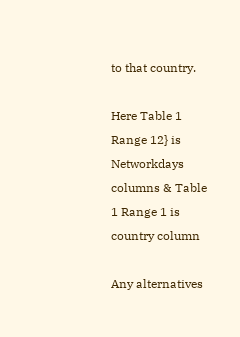to that country.

Here Table 1 Range 12} is Networkdays columns & Table 1 Range 1 is country column

Any alternatives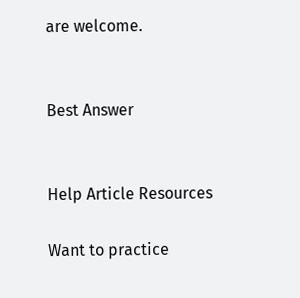are welcome.


Best Answer


Help Article Resources

Want to practice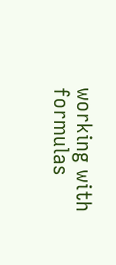working with formulas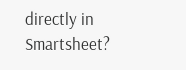directly in Smartsheet?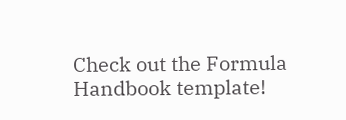Check out the Formula Handbook template!